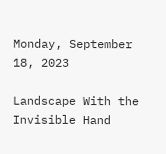Monday, September 18, 2023

Landscape With the Invisible Hand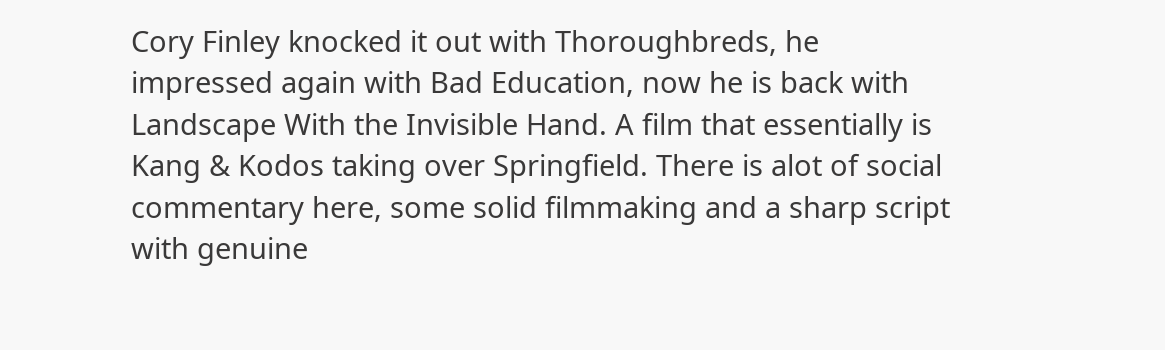Cory Finley knocked it out with Thoroughbreds, he impressed again with Bad Education, now he is back with Landscape With the Invisible Hand. A film that essentially is Kang & Kodos taking over Springfield. There is alot of social commentary here, some solid filmmaking and a sharp script with genuine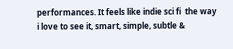performances. It feels like indie sci fi  the way i love to see it, smart, simple, subtle &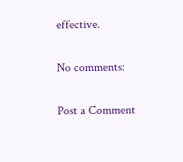effective.

No comments:

Post a Comment